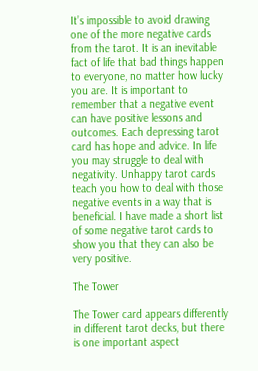It’s impossible to avoid drawing one of the more negative cards from the tarot. It is an inevitable fact of life that bad things happen to everyone, no matter how lucky you are. It is important to remember that a negative event can have positive lessons and outcomes. Each depressing tarot card has hope and advice. In life you may struggle to deal with negativity. Unhappy tarot cards teach you how to deal with those negative events in a way that is beneficial. I have made a short list of some negative tarot cards to show you that they can also be very positive.

The Tower

The Tower card appears differently in different tarot decks, but there is one important aspect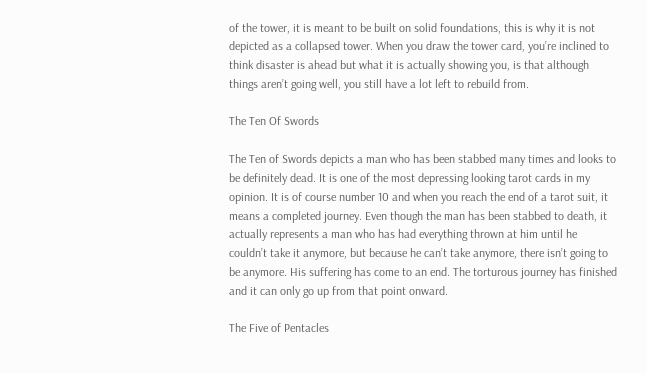of the tower, it is meant to be built on solid foundations, this is why it is not depicted as a collapsed tower. When you draw the tower card, you’re inclined to think disaster is ahead but what it is actually showing you, is that although things aren’t going well, you still have a lot left to rebuild from.

The Ten Of Swords

The Ten of Swords depicts a man who has been stabbed many times and looks to be definitely dead. It is one of the most depressing looking tarot cards in my opinion. It is of course number 10 and when you reach the end of a tarot suit, it means a completed journey. Even though the man has been stabbed to death, it actually represents a man who has had everything thrown at him until he couldn’t take it anymore, but because he can’t take anymore, there isn’t going to be anymore. His suffering has come to an end. The torturous journey has finished and it can only go up from that point onward.

The Five of Pentacles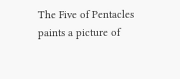The Five of Pentacles paints a picture of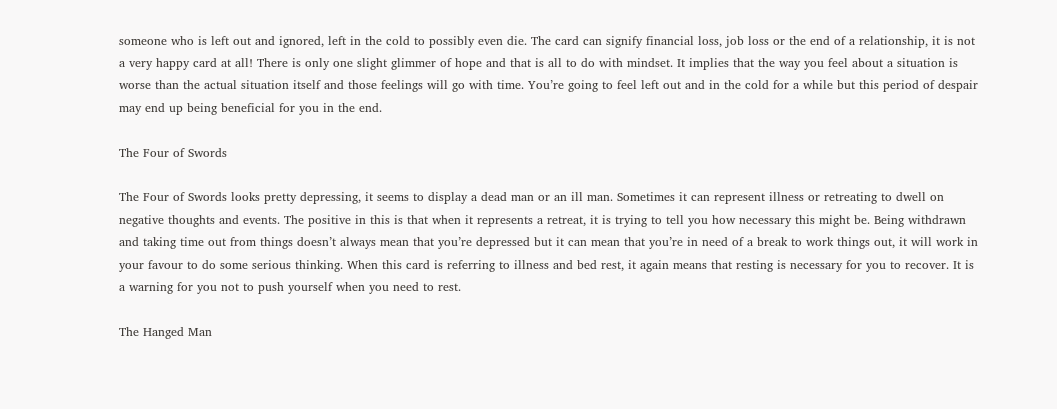someone who is left out and ignored, left in the cold to possibly even die. The card can signify financial loss, job loss or the end of a relationship, it is not a very happy card at all! There is only one slight glimmer of hope and that is all to do with mindset. It implies that the way you feel about a situation is worse than the actual situation itself and those feelings will go with time. You’re going to feel left out and in the cold for a while but this period of despair may end up being beneficial for you in the end.

The Four of Swords

The Four of Swords looks pretty depressing, it seems to display a dead man or an ill man. Sometimes it can represent illness or retreating to dwell on negative thoughts and events. The positive in this is that when it represents a retreat, it is trying to tell you how necessary this might be. Being withdrawn and taking time out from things doesn’t always mean that you’re depressed but it can mean that you’re in need of a break to work things out, it will work in your favour to do some serious thinking. When this card is referring to illness and bed rest, it again means that resting is necessary for you to recover. It is a warning for you not to push yourself when you need to rest.

The Hanged Man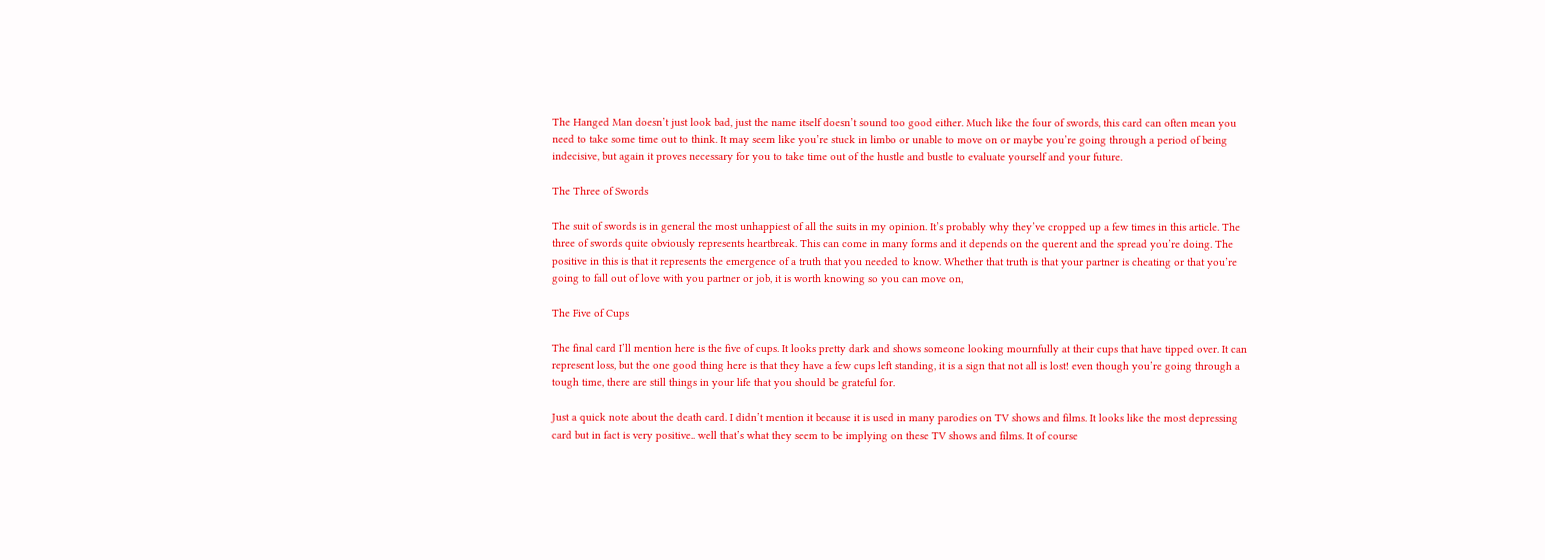The Hanged Man doesn’t just look bad, just the name itself doesn’t sound too good either. Much like the four of swords, this card can often mean you need to take some time out to think. It may seem like you’re stuck in limbo or unable to move on or maybe you’re going through a period of being indecisive, but again it proves necessary for you to take time out of the hustle and bustle to evaluate yourself and your future.

The Three of Swords

The suit of swords is in general the most unhappiest of all the suits in my opinion. It’s probably why they’ve cropped up a few times in this article. The three of swords quite obviously represents heartbreak. This can come in many forms and it depends on the querent and the spread you’re doing. The positive in this is that it represents the emergence of a truth that you needed to know. Whether that truth is that your partner is cheating or that you’re going to fall out of love with you partner or job, it is worth knowing so you can move on,

The Five of Cups

The final card I’ll mention here is the five of cups. It looks pretty dark and shows someone looking mournfully at their cups that have tipped over. It can represent loss, but the one good thing here is that they have a few cups left standing, it is a sign that not all is lost! even though you’re going through a tough time, there are still things in your life that you should be grateful for.

Just a quick note about the death card. I didn’t mention it because it is used in many parodies on TV shows and films. It looks like the most depressing card but in fact is very positive.. well that’s what they seem to be implying on these TV shows and films. It of course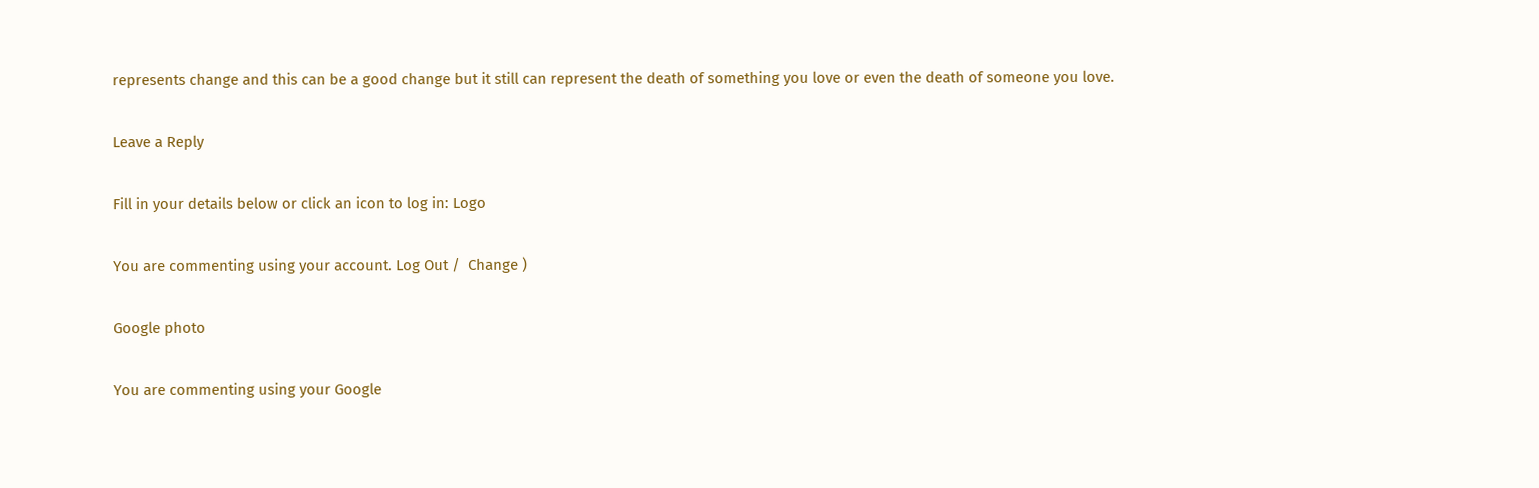represents change and this can be a good change but it still can represent the death of something you love or even the death of someone you love.

Leave a Reply

Fill in your details below or click an icon to log in: Logo

You are commenting using your account. Log Out /  Change )

Google photo

You are commenting using your Google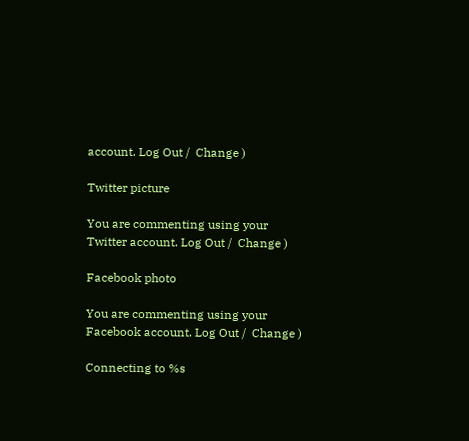account. Log Out /  Change )

Twitter picture

You are commenting using your Twitter account. Log Out /  Change )

Facebook photo

You are commenting using your Facebook account. Log Out /  Change )

Connecting to %s